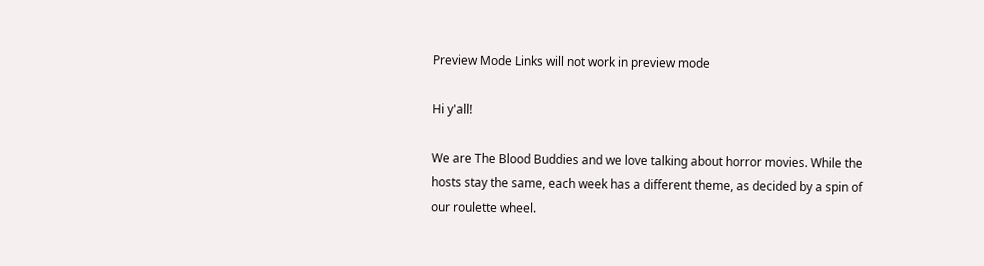Preview Mode Links will not work in preview mode

Hi y'all!

We are The Blood Buddies and we love talking about horror movies. While the hosts stay the same, each week has a different theme, as decided by a spin of our roulette wheel.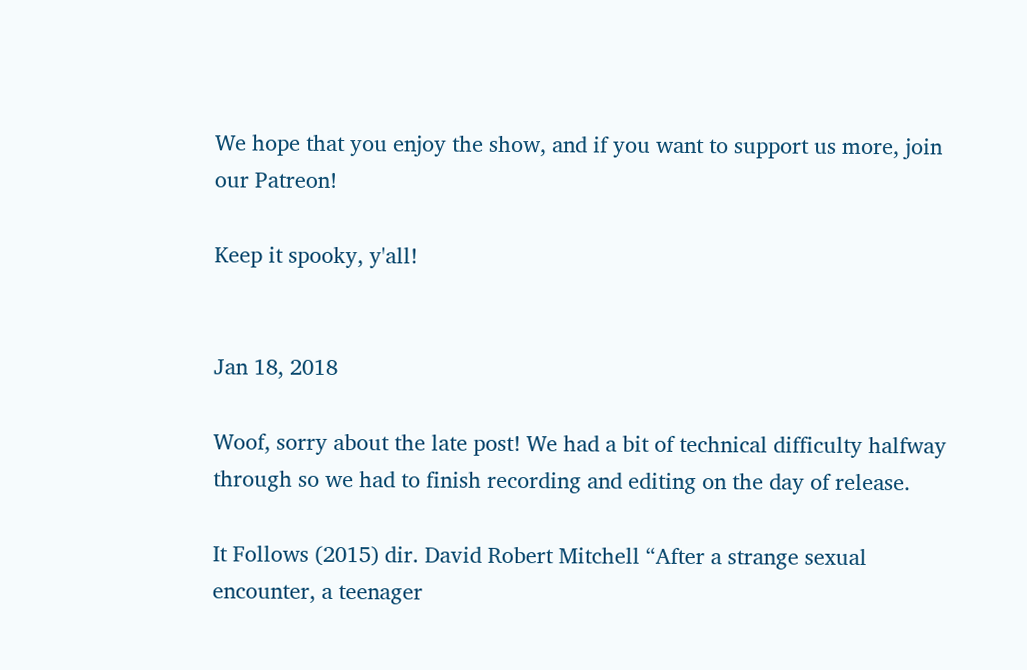We hope that you enjoy the show, and if you want to support us more, join our Patreon!

Keep it spooky, y'all!


Jan 18, 2018

Woof, sorry about the late post! We had a bit of technical difficulty halfway through so we had to finish recording and editing on the day of release.

It Follows (2015) dir. David Robert Mitchell “After a strange sexual encounter, a teenager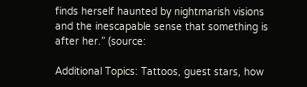finds herself haunted by nightmarish visions and the inescapable sense that something is after her.” (source:

Additional Topics: Tattoos, guest stars, how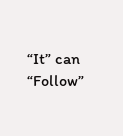“It” can “Follow”